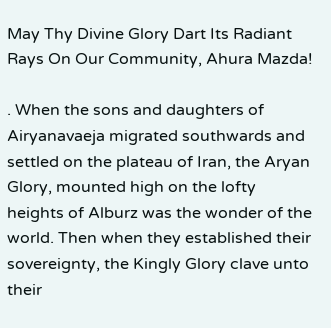May Thy Divine Glory Dart Its Radiant Rays On Our Community, Ahura Mazda!

. When the sons and daughters of Airyanavaeja migrated southwards and settled on the plateau of Iran, the Aryan Glory, mounted high on the lofty heights of Alburz was the wonder of the world. Then when they established their sovereignty, the Kingly Glory clave unto their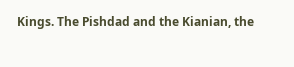Kings. The Pishdad and the Kianian, the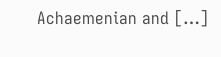Achaemenian and […]